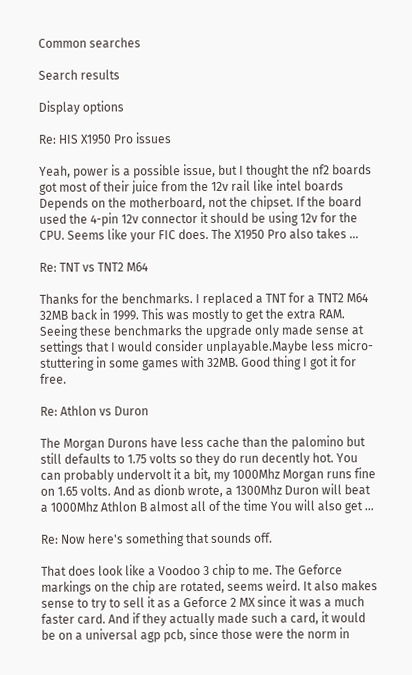Common searches

Search results

Display options

Re: HIS X1950 Pro issues

Yeah, power is a possible issue, but I thought the nf2 boards got most of their juice from the 12v rail like intel boards Depends on the motherboard, not the chipset. If the board used the 4-pin 12v connector it should be using 12v for the CPU. Seems like your FIC does. The X1950 Pro also takes …

Re: TNT vs TNT2 M64

Thanks for the benchmarks. I replaced a TNT for a TNT2 M64 32MB back in 1999. This was mostly to get the extra RAM. Seeing these benchmarks the upgrade only made sense at settings that I would consider unplayable.Maybe less micro-stuttering in some games with 32MB. Good thing I got it for free.

Re: Athlon vs Duron

The Morgan Durons have less cache than the palomino but still defaults to 1.75 volts so they do run decently hot. You can probably undervolt it a bit, my 1000Mhz Morgan runs fine on 1.65 volts. And as dionb wrote, a 1300Mhz Duron will beat a 1000Mhz Athlon B almost all of the time You will also get …

Re: Now here's something that sounds off.

That does look like a Voodoo 3 chip to me. The Geforce markings on the chip are rotated, seems weird. It also makes sense to try to sell it as a Geforce 2 MX since it was a much faster card. And if they actually made such a card, it would be on a universal agp pcb, since those were the norm in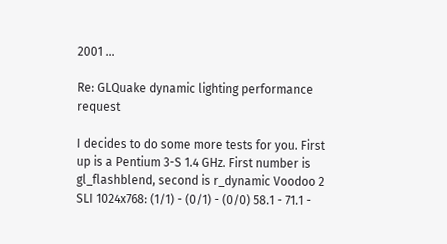2001 …

Re: GLQuake dynamic lighting performance request

I decides to do some more tests for you. First up is a Pentium 3-S 1.4 GHz. First number is gl_flashblend, second is r_dynamic Voodoo 2 SLI 1024x768: (1/1) - (0/1) - (0/0) 58.1 - 71.1 -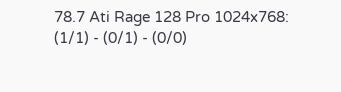78.7 Ati Rage 128 Pro 1024x768: (1/1) - (0/1) - (0/0)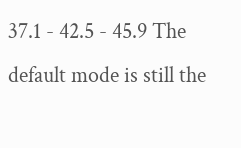37.1 - 42.5 - 45.9 The default mode is still the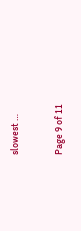slowest …

Page 9 of 11